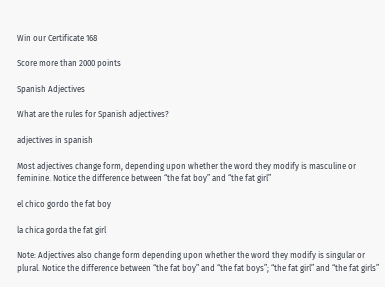Win our Certificate 168

Score more than 2000 points

Spanish Adjectives

What are the rules for Spanish adjectives?

adjectives in spanish

Most adjectives change form, depending upon whether the word they modify is masculine or feminine. Notice the difference between “the fat boy” and “the fat girl”

el chico gordo the fat boy

la chica gorda the fat girl

Note: Adjectives also change form depending upon whether the word they modify is singular or plural. Notice the difference between “the fat boy” and “the fat boys”; “the fat girl” and “the fat girls”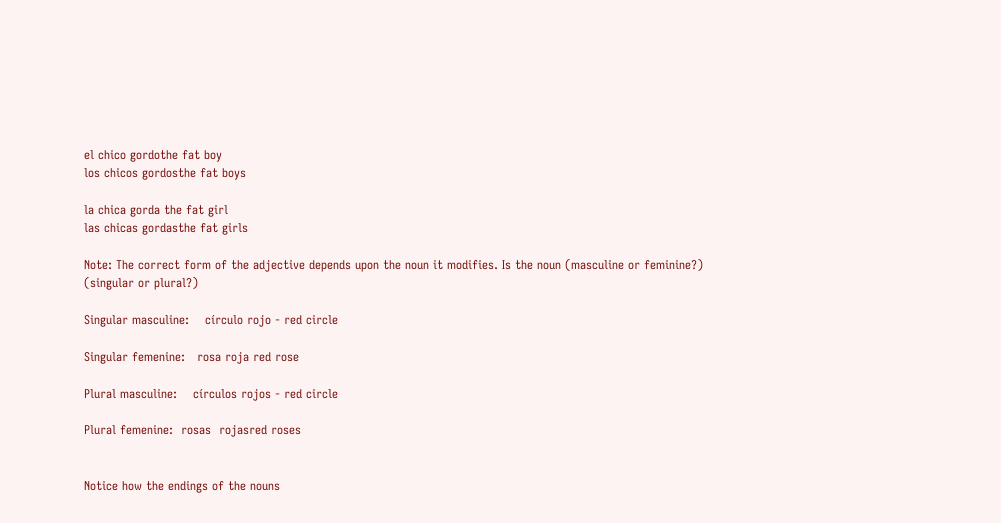el chico gordothe fat boy
los chicos gordosthe fat boys

la chica gorda the fat girl
las chicas gordasthe fat girls

Note: The correct form of the adjective depends upon the noun it modifies. Is the noun (masculine or feminine?) (singular or plural?)

Singular masculine:    círculo rojo - red circle

Singular femenine:   rosa roja red rose

Plural masculine:    círculos rojos - red circle

Plural femenine:  rosas  rojasred roses


Notice how the endings of the nouns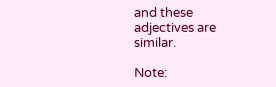and these adjectives are similar.

Note: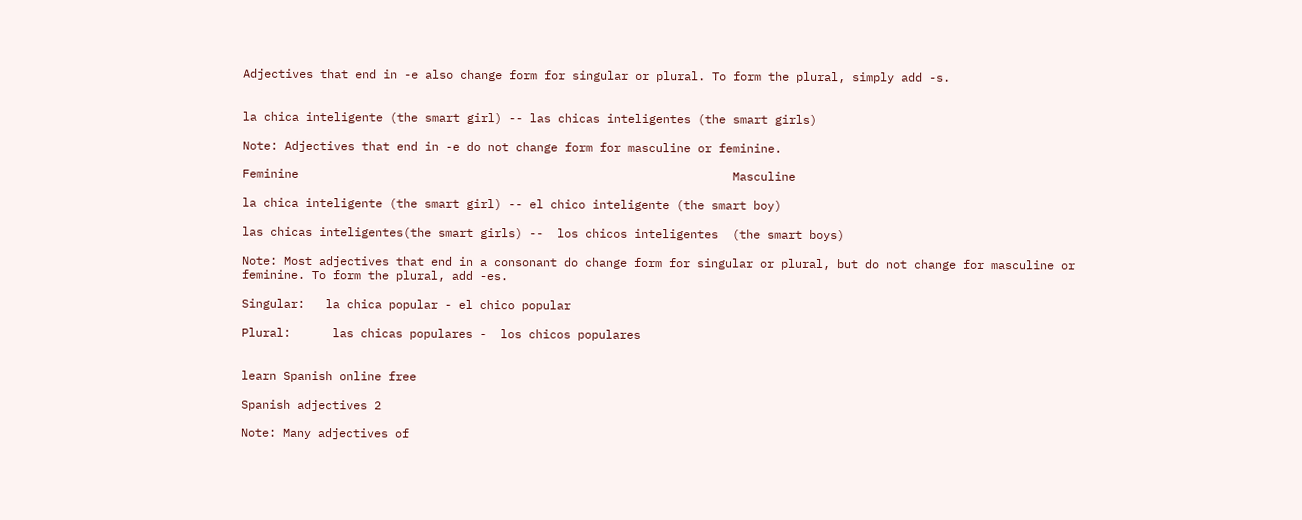Adjectives that end in -e also change form for singular or plural. To form the plural, simply add -s.


la chica inteligente (the smart girl) -- las chicas inteligentes (the smart girls)

Note: Adjectives that end in -e do not change form for masculine or feminine.

Feminine                                                              Masculine

la chica inteligente (the smart girl) -- el chico inteligente (the smart boy)

las chicas inteligentes(the smart girls) --  los chicos inteligentes  (the smart boys)

Note: Most adjectives that end in a consonant do change form for singular or plural, but do not change for masculine or feminine. To form the plural, add -es.

Singular:   la chica popular - el chico popular

Plural:      las chicas populares -  los chicos populares


learn Spanish online free

Spanish adjectives 2

Note: Many adjectives of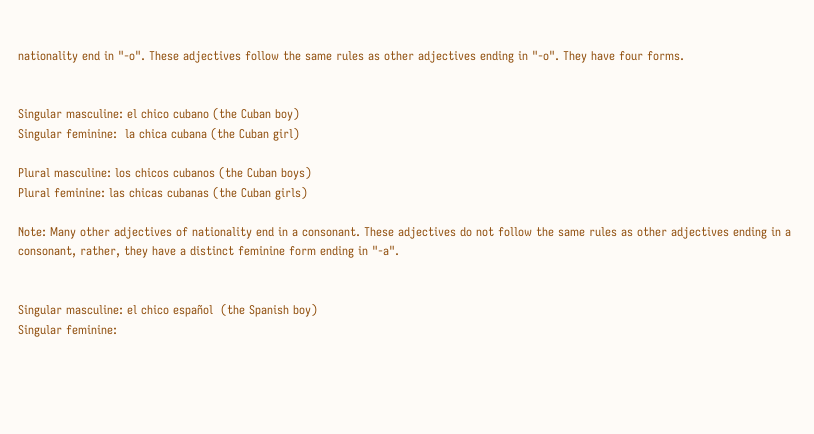nationality end in "-o". These adjectives follow the same rules as other adjectives ending in "-o". They have four forms.


Singular masculine: el chico cubano (the Cuban boy)
Singular feminine:  la chica cubana (the Cuban girl)

Plural masculine: los chicos cubanos (the Cuban boys)
Plural feminine: las chicas cubanas (the Cuban girls)

Note: Many other adjectives of nationality end in a consonant. These adjectives do not follow the same rules as other adjectives ending in a consonant, rather, they have a distinct feminine form ending in "-a".


Singular masculine: el chico español  (the Spanish boy)
Singular feminine: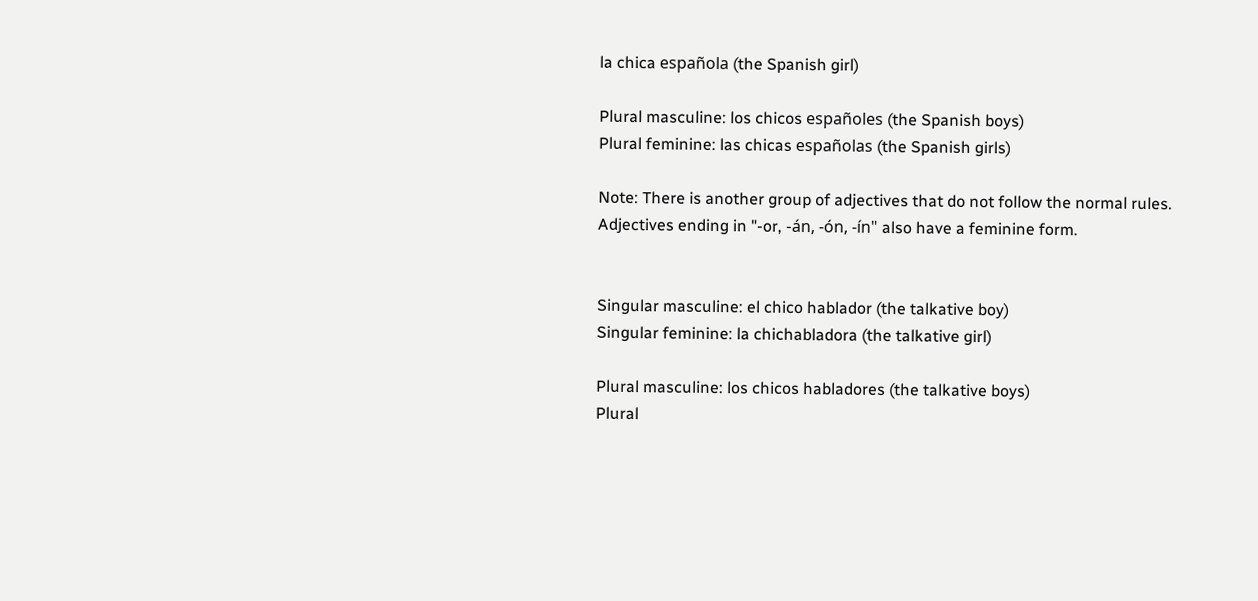la chica española (the Spanish girl)

Plural masculine: los chicos españoles (the Spanish boys)
Plural feminine: las chicas españolas (the Spanish girls)

Note: There is another group of adjectives that do not follow the normal rules. Adjectives ending in "-or, -án, -ón, -ín" also have a feminine form.


Singular masculine: el chico hablador (the talkative boy)
Singular feminine: la chichabladora (the talkative girl)

Plural masculine: los chicos habladores (the talkative boys)
Plural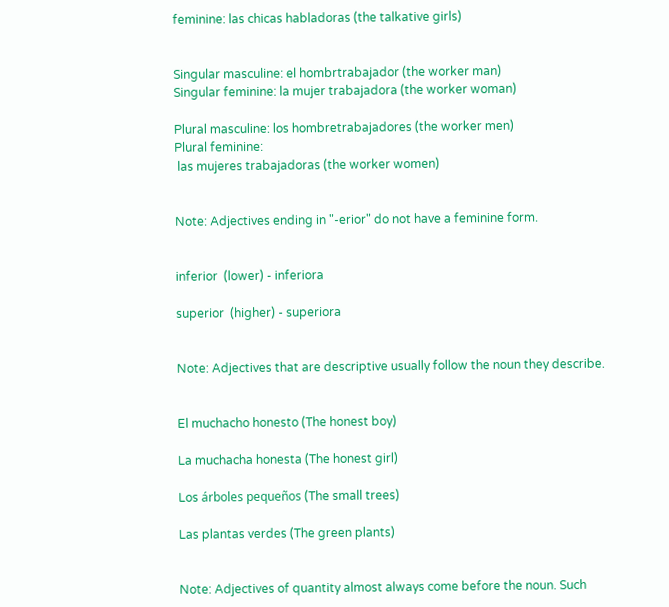feminine: las chicas habladoras (the talkative girls)


Singular masculine: el hombrtrabajador (the worker man)
Singular feminine: la mujer trabajadora (the worker woman)

Plural masculine: los hombretrabajadores (the worker men)
Plural feminine:
 las mujeres trabajadoras (the worker women)


Note: Adjectives ending in "-erior" do not have a feminine form.


inferior  (lower) - inferiora

superior  (higher) - superiora


Note: Adjectives that are descriptive usually follow the noun they describe.


El muchacho honesto (The honest boy)

La muchacha honesta (The honest girl)

Los árboles pequeños (The small trees)

Las plantas verdes (The green plants)


Note: Adjectives of quantity almost always come before the noun. Such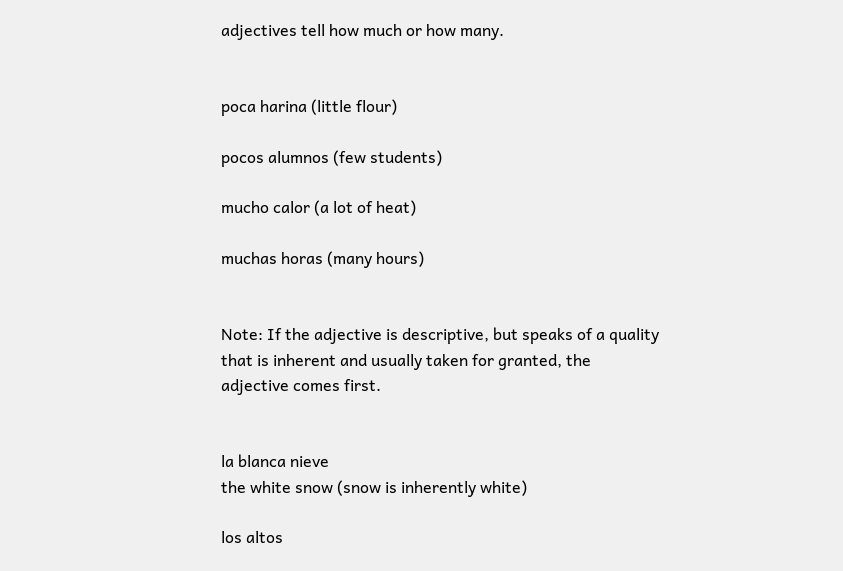adjectives tell how much or how many.


poca harina (little flour)

pocos alumnos (few students)

mucho calor (a lot of heat)

muchas horas (many hours)


Note: If the adjective is descriptive, but speaks of a quality that is inherent and usually taken for granted, the adjective comes first.


la blanca nieve
the white snow (snow is inherently white)

los altos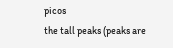picos
the tall peaks (peaks are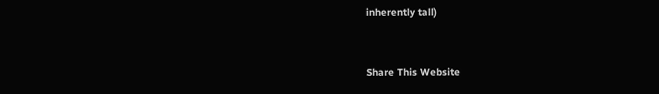inherently tall)


Share This Website